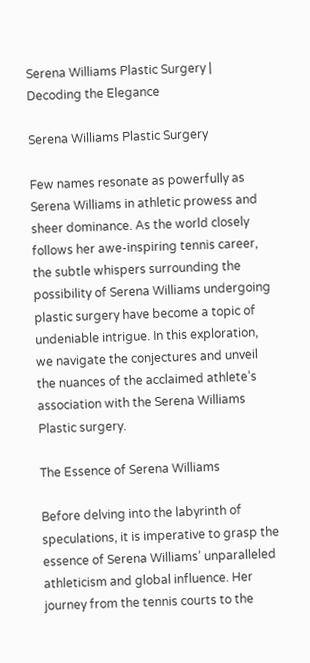Serena Williams Plastic Surgery | Decoding the Elegance

Serena Williams Plastic Surgery

Few names resonate as powerfully as Serena Williams in athletic prowess and sheer dominance. As the world closely follows her awe-inspiring tennis career, the subtle whispers surrounding the possibility of Serena Williams undergoing plastic surgery have become a topic of undeniable intrigue. In this exploration, we navigate the conjectures and unveil the nuances of the acclaimed athlete’s association with the Serena Williams Plastic surgery.

The Essence of Serena Williams

Before delving into the labyrinth of speculations, it is imperative to grasp the essence of Serena Williams’ unparalleled athleticism and global influence. Her journey from the tennis courts to the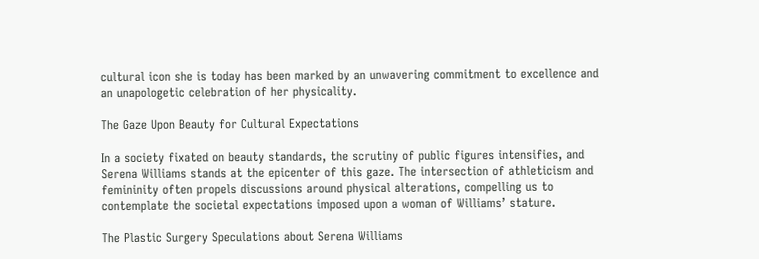cultural icon she is today has been marked by an unwavering commitment to excellence and an unapologetic celebration of her physicality.

The Gaze Upon Beauty for Cultural Expectations

In a society fixated on beauty standards, the scrutiny of public figures intensifies, and Serena Williams stands at the epicenter of this gaze. The intersection of athleticism and femininity often propels discussions around physical alterations, compelling us to contemplate the societal expectations imposed upon a woman of Williams’ stature.

The Plastic Surgery Speculations about Serena Williams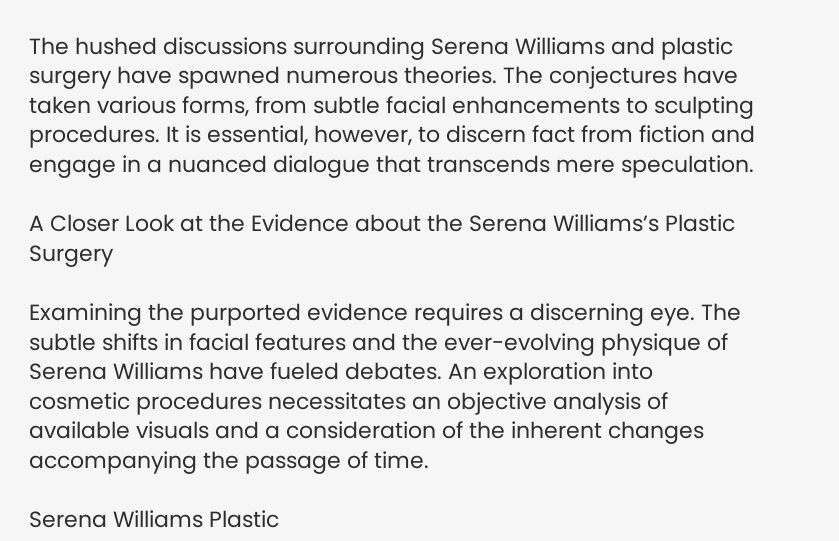The hushed discussions surrounding Serena Williams and plastic surgery have spawned numerous theories. The conjectures have taken various forms, from subtle facial enhancements to sculpting procedures. It is essential, however, to discern fact from fiction and engage in a nuanced dialogue that transcends mere speculation.

A Closer Look at the Evidence about the Serena Williams’s Plastic Surgery

Examining the purported evidence requires a discerning eye. The subtle shifts in facial features and the ever-evolving physique of Serena Williams have fueled debates. An exploration into cosmetic procedures necessitates an objective analysis of available visuals and a consideration of the inherent changes accompanying the passage of time.

Serena Williams Plastic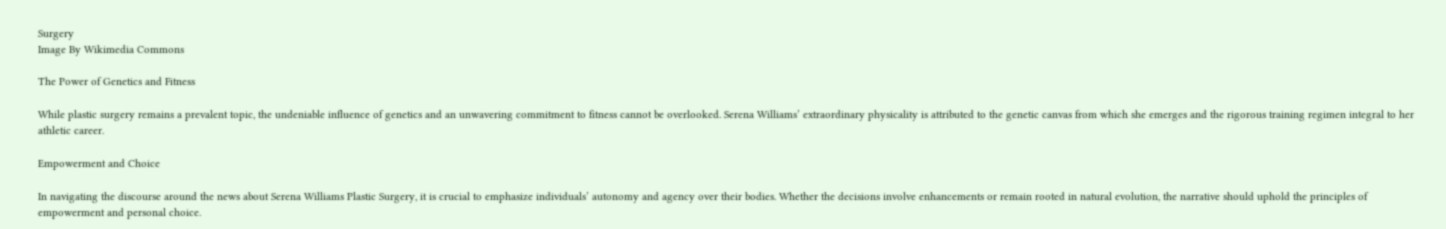Surgery
Image By Wikimedia Commons

The Power of Genetics and Fitness

While plastic surgery remains a prevalent topic, the undeniable influence of genetics and an unwavering commitment to fitness cannot be overlooked. Serena Williams’ extraordinary physicality is attributed to the genetic canvas from which she emerges and the rigorous training regimen integral to her athletic career.

Empowerment and Choice

In navigating the discourse around the news about Serena Williams Plastic Surgery, it is crucial to emphasize individuals’ autonomy and agency over their bodies. Whether the decisions involve enhancements or remain rooted in natural evolution, the narrative should uphold the principles of empowerment and personal choice.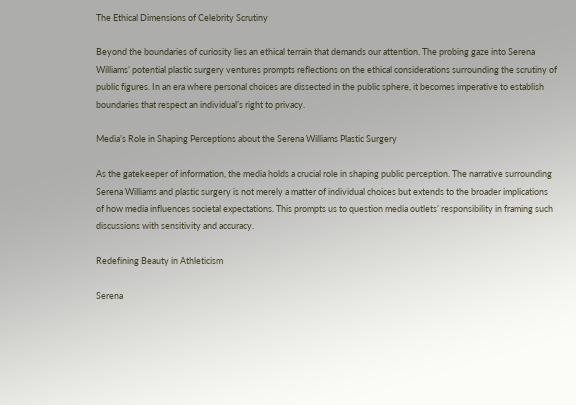The Ethical Dimensions of Celebrity Scrutiny

Beyond the boundaries of curiosity lies an ethical terrain that demands our attention. The probing gaze into Serena Williams’ potential plastic surgery ventures prompts reflections on the ethical considerations surrounding the scrutiny of public figures. In an era where personal choices are dissected in the public sphere, it becomes imperative to establish boundaries that respect an individual’s right to privacy.

Media’s Role in Shaping Perceptions about the Serena Williams Plastic Surgery

As the gatekeeper of information, the media holds a crucial role in shaping public perception. The narrative surrounding Serena Williams and plastic surgery is not merely a matter of individual choices but extends to the broader implications of how media influences societal expectations. This prompts us to question media outlets’ responsibility in framing such discussions with sensitivity and accuracy.

Redefining Beauty in Athleticism

Serena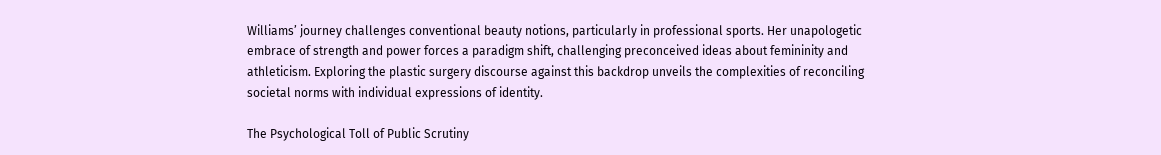Williams’ journey challenges conventional beauty notions, particularly in professional sports. Her unapologetic embrace of strength and power forces a paradigm shift, challenging preconceived ideas about femininity and athleticism. Exploring the plastic surgery discourse against this backdrop unveils the complexities of reconciling societal norms with individual expressions of identity.

The Psychological Toll of Public Scrutiny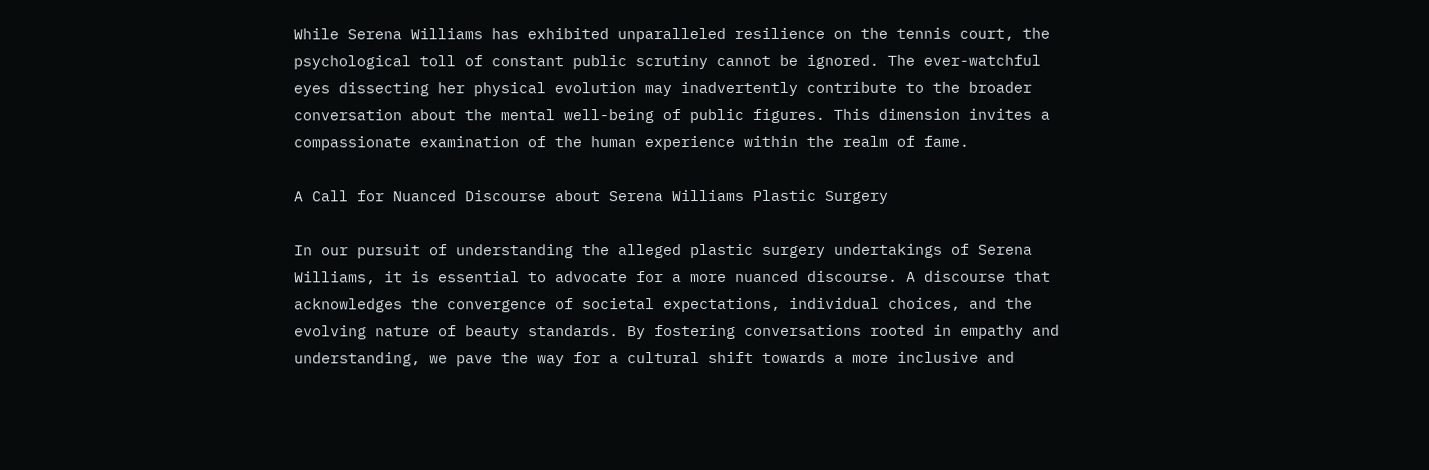While Serena Williams has exhibited unparalleled resilience on the tennis court, the psychological toll of constant public scrutiny cannot be ignored. The ever-watchful eyes dissecting her physical evolution may inadvertently contribute to the broader conversation about the mental well-being of public figures. This dimension invites a compassionate examination of the human experience within the realm of fame.

A Call for Nuanced Discourse about Serena Williams Plastic Surgery

In our pursuit of understanding the alleged plastic surgery undertakings of Serena Williams, it is essential to advocate for a more nuanced discourse. A discourse that acknowledges the convergence of societal expectations, individual choices, and the evolving nature of beauty standards. By fostering conversations rooted in empathy and understanding, we pave the way for a cultural shift towards a more inclusive and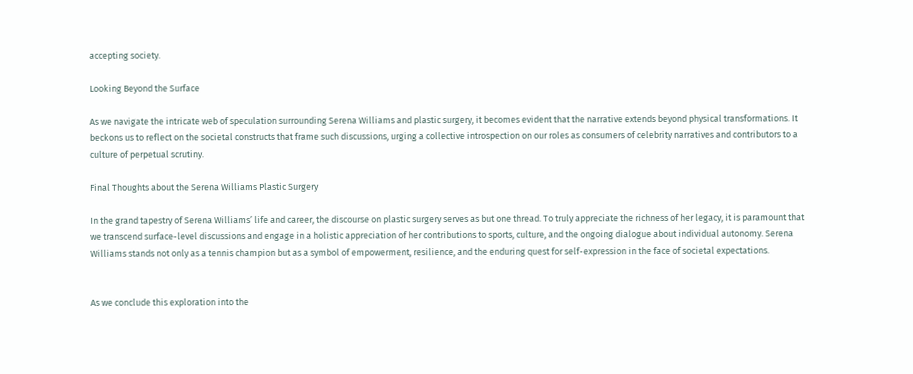accepting society.

Looking Beyond the Surface

As we navigate the intricate web of speculation surrounding Serena Williams and plastic surgery, it becomes evident that the narrative extends beyond physical transformations. It beckons us to reflect on the societal constructs that frame such discussions, urging a collective introspection on our roles as consumers of celebrity narratives and contributors to a culture of perpetual scrutiny.

Final Thoughts about the Serena Williams Plastic Surgery

In the grand tapestry of Serena Williams’ life and career, the discourse on plastic surgery serves as but one thread. To truly appreciate the richness of her legacy, it is paramount that we transcend surface-level discussions and engage in a holistic appreciation of her contributions to sports, culture, and the ongoing dialogue about individual autonomy. Serena Williams stands not only as a tennis champion but as a symbol of empowerment, resilience, and the enduring quest for self-expression in the face of societal expectations.


As we conclude this exploration into the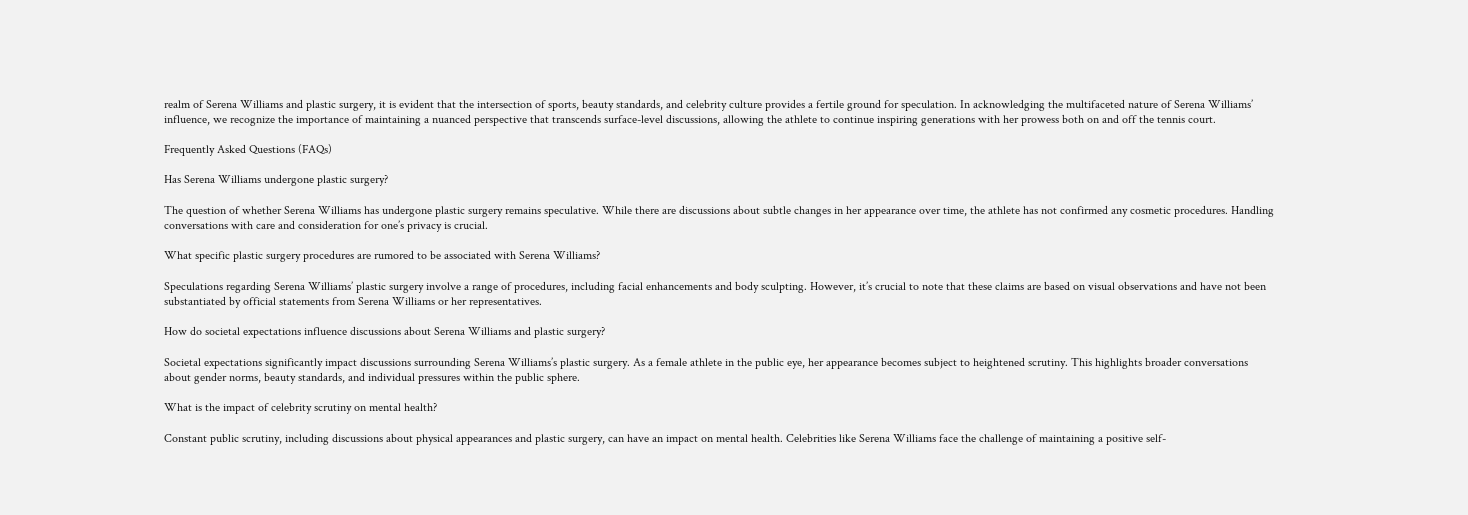realm of Serena Williams and plastic surgery, it is evident that the intersection of sports, beauty standards, and celebrity culture provides a fertile ground for speculation. In acknowledging the multifaceted nature of Serena Williams’ influence, we recognize the importance of maintaining a nuanced perspective that transcends surface-level discussions, allowing the athlete to continue inspiring generations with her prowess both on and off the tennis court.

Frequently Asked Questions (FAQs)

Has Serena Williams undergone plastic surgery?

The question of whether Serena Williams has undergone plastic surgery remains speculative. While there are discussions about subtle changes in her appearance over time, the athlete has not confirmed any cosmetic procedures. Handling conversations with care and consideration for one’s privacy is crucial.

What specific plastic surgery procedures are rumored to be associated with Serena Williams?

Speculations regarding Serena Williams’ plastic surgery involve a range of procedures, including facial enhancements and body sculpting. However, it’s crucial to note that these claims are based on visual observations and have not been substantiated by official statements from Serena Williams or her representatives.

How do societal expectations influence discussions about Serena Williams and plastic surgery?

Societal expectations significantly impact discussions surrounding Serena Williams’s plastic surgery. As a female athlete in the public eye, her appearance becomes subject to heightened scrutiny. This highlights broader conversations about gender norms, beauty standards, and individual pressures within the public sphere.

What is the impact of celebrity scrutiny on mental health?

Constant public scrutiny, including discussions about physical appearances and plastic surgery, can have an impact on mental health. Celebrities like Serena Williams face the challenge of maintaining a positive self-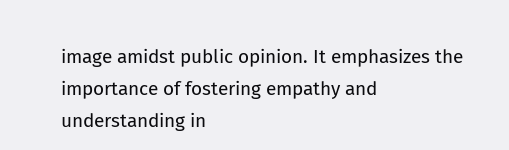image amidst public opinion. It emphasizes the importance of fostering empathy and understanding in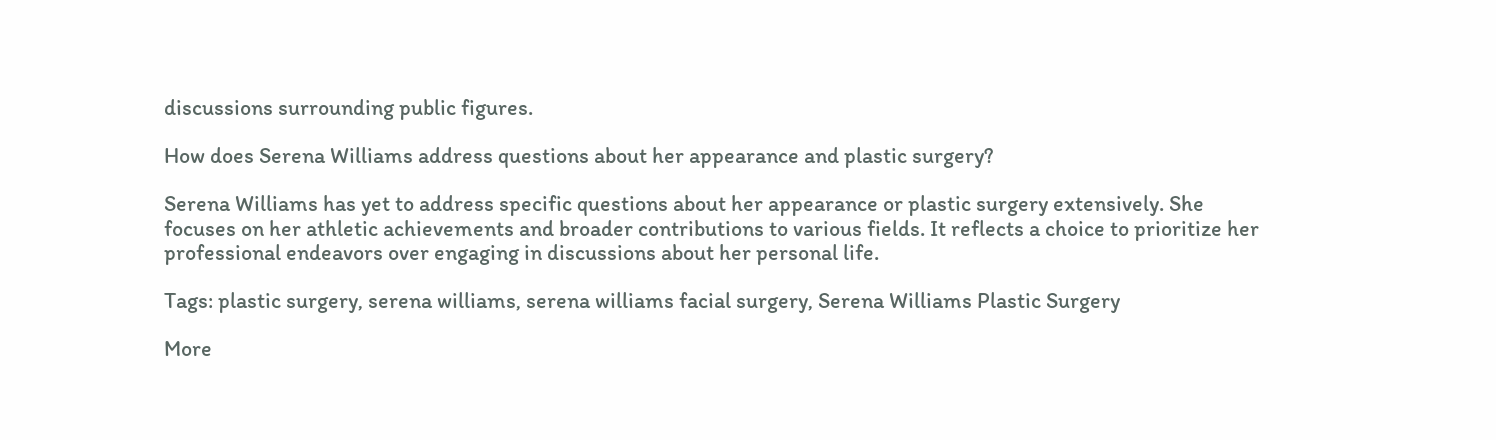discussions surrounding public figures.

How does Serena Williams address questions about her appearance and plastic surgery?

Serena Williams has yet to address specific questions about her appearance or plastic surgery extensively. She focuses on her athletic achievements and broader contributions to various fields. It reflects a choice to prioritize her professional endeavors over engaging in discussions about her personal life.

Tags: plastic surgery, serena williams, serena williams facial surgery, Serena Williams Plastic Surgery

More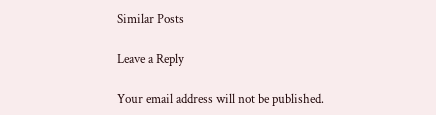Similar Posts

Leave a Reply

Your email address will not be published.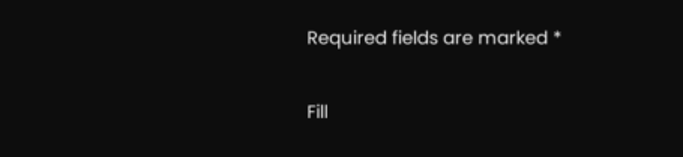Required fields are marked *

Fill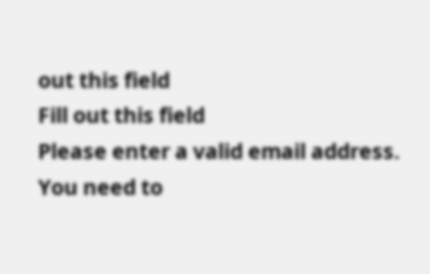out this field
Fill out this field
Please enter a valid email address.
You need to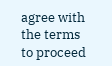agree with the terms to proceed